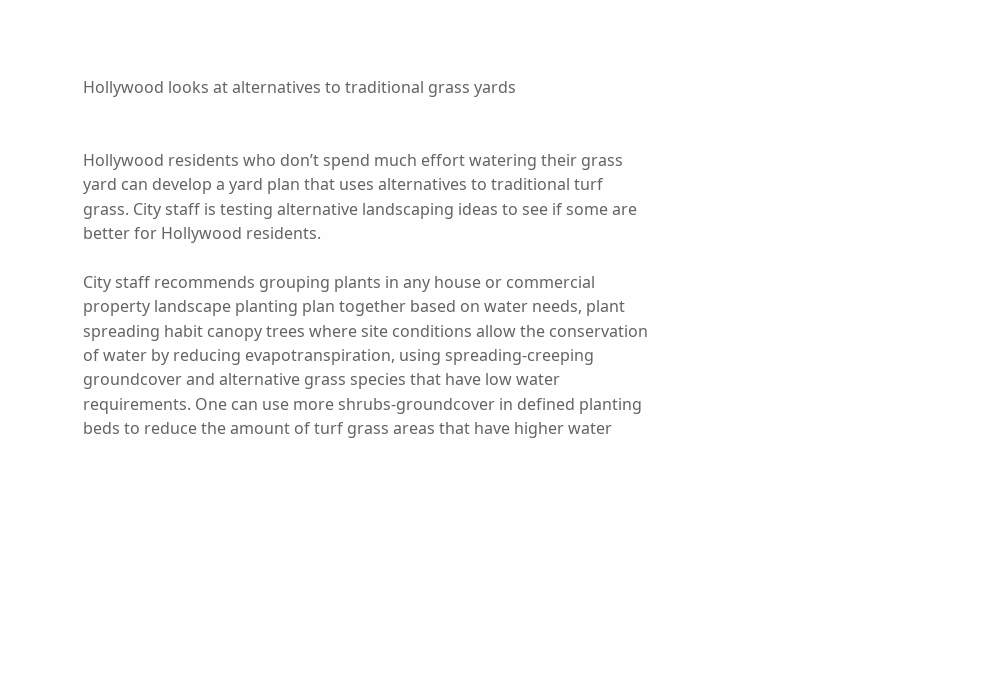Hollywood looks at alternatives to traditional grass yards


Hollywood residents who don’t spend much effort watering their grass yard can develop a yard plan that uses alternatives to traditional turf grass. City staff is testing alternative landscaping ideas to see if some are better for Hollywood residents.

City staff recommends grouping plants in any house or commercial property landscape planting plan together based on water needs, plant spreading habit canopy trees where site conditions allow the conservation of water by reducing evapotranspiration, using spreading-creeping groundcover and alternative grass species that have low water requirements. One can use more shrubs-groundcover in defined planting beds to reduce the amount of turf grass areas that have higher water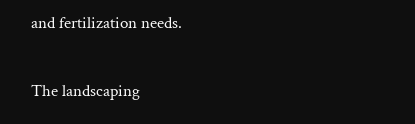and fertilization needs.

The landscaping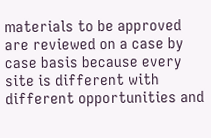materials to be approved are reviewed on a case by case basis because every site is different with different opportunities and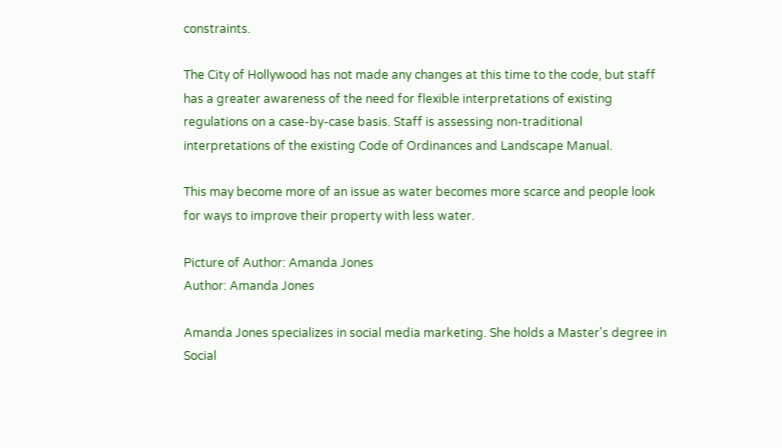constraints.

The City of Hollywood has not made any changes at this time to the code, but staff has a greater awareness of the need for flexible interpretations of existing regulations on a case-by-case basis. Staff is assessing non-traditional interpretations of the existing Code of Ordinances and Landscape Manual.

This may become more of an issue as water becomes more scarce and people look for ways to improve their property with less water.

Picture of Author: Amanda Jones
Author: Amanda Jones

Amanda Jones specializes in social media marketing. She holds a Master's degree in Social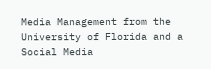Media Management from the University of Florida and a Social Media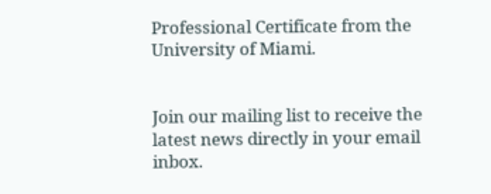Professional Certificate from the University of Miami.


Join our mailing list to receive the latest news directly in your email inbox.